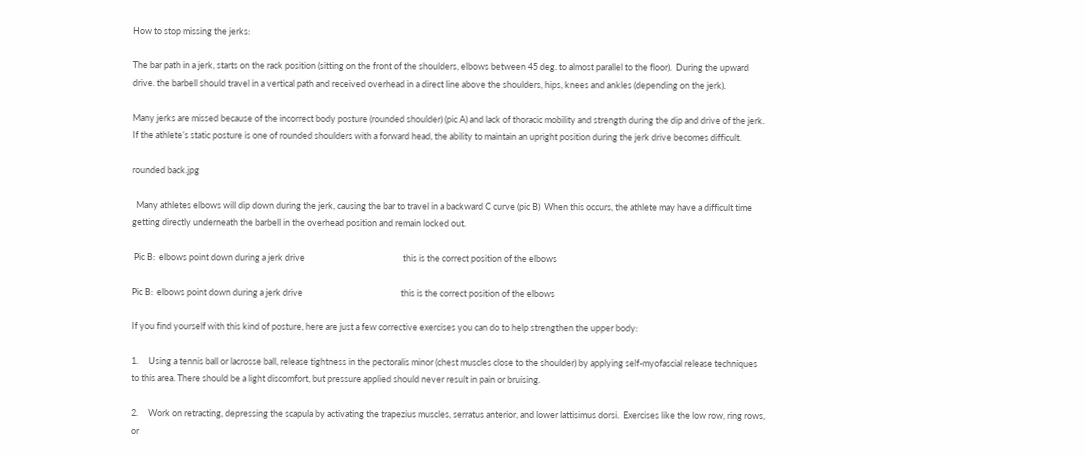How to stop missing the jerks:

The bar path in a jerk, starts on the rack position (sitting on the front of the shoulders, elbows between 45 deg. to almost parallel to the floor).  During the upward drive. the barbell should travel in a vertical path and received overhead in a direct line above the shoulders, hips, knees and ankles (depending on the jerk).

Many jerks are missed because of the incorrect body posture (rounded shoulder) (pic A) and lack of thoracic mobility and strength during the dip and drive of the jerk.  If the athlete’s static posture is one of rounded shoulders with a forward head, the ability to maintain an upright position during the jerk drive becomes difficult.

rounded back.jpg

  Many athletes elbows will dip down during the jerk, causing the bar to travel in a backward C curve (pic B)  When this occurs, the athlete may have a difficult time getting directly underneath the barbell in the overhead position and remain locked out.

 Pic B:  elbows point down during a jerk drive                                                 this is the correct position of the elbows

Pic B:  elbows point down during a jerk drive                                                 this is the correct position of the elbows

If you find yourself with this kind of posture, here are just a few corrective exercises you can do to help strengthen the upper body:

1.     Using a tennis ball or lacrosse ball, release tightness in the pectoralis minor (chest muscles close to the shoulder) by applying self-myofascial release techniques to this area. There should be a light discomfort, but pressure applied should never result in pain or bruising.

2.     Work on retracting, depressing the scapula by activating the trapezius muscles, serratus anterior, and lower lattisimus dorsi.  Exercises like the low row, ring rows,  or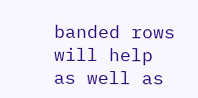banded rows will help as well as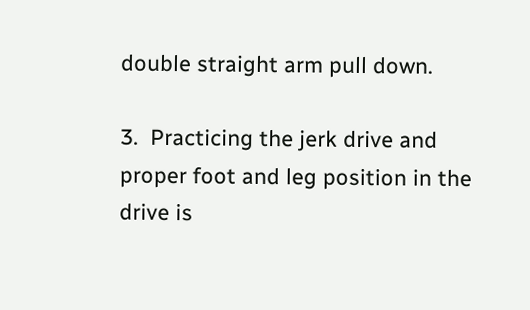double straight arm pull down.

3.  Practicing the jerk drive and proper foot and leg position in the drive is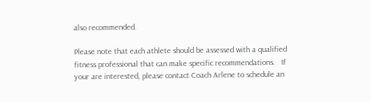also recommended.

Please note that each athlete should be assessed with a qualified fitness professional that can make specific recommendations.   If your are interested, please contact Coach Arlene to schedule an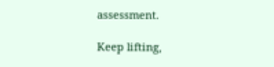assessment.

Keep lifting,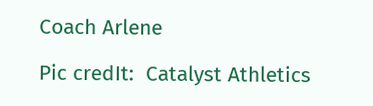Coach Arlene

Pic credIt:  Catalyst Athletics